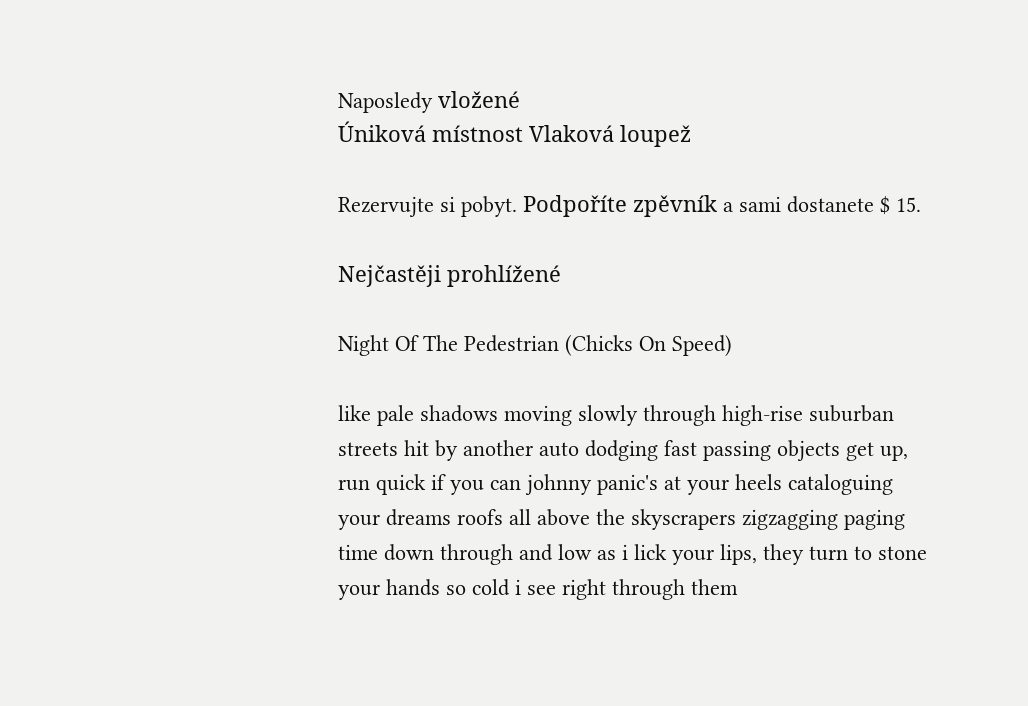Naposledy vložené
Úniková místnost Vlaková loupež

Rezervujte si pobyt. Podpoříte zpěvník a sami dostanete $ 15.

Nejčastěji prohlížené

Night Of The Pedestrian (Chicks On Speed)

like pale shadows moving slowly through high-rise suburban streets hit by another auto dodging fast passing objects get up, run quick if you can johnny panic's at your heels cataloguing your dreams roofs all above the skyscrapers zigzagging paging time down through and low as i lick your lips, they turn to stone your hands so cold i see right through them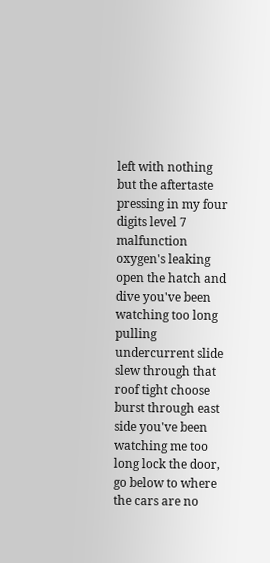left with nothing but the aftertaste pressing in my four digits level 7 malfunction oxygen's leaking open the hatch and dive you've been watching too long pulling undercurrent slide slew through that roof tight choose burst through east side you've been watching me too long lock the door, go below to where the cars are no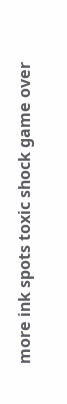more ink spots toxic shock game over